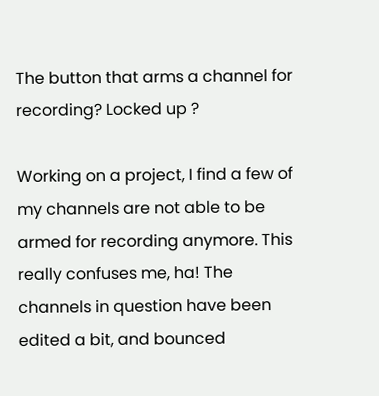The button that arms a channel for recording? Locked up ?

Working on a project, I find a few of my channels are not able to be armed for recording anymore. This really confuses me, ha! The channels in question have been edited a bit, and bounced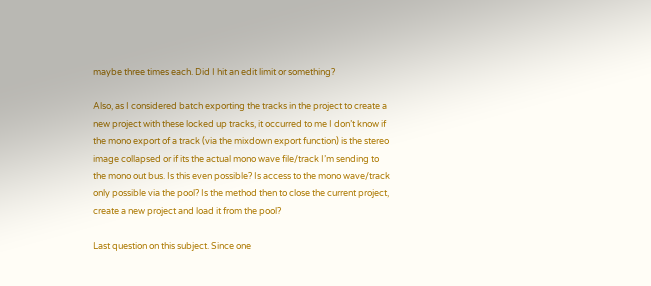maybe three times each. Did I hit an edit limit or something?

Also, as I considered batch exporting the tracks in the project to create a new project with these locked up tracks, it occurred to me I don’t know if the mono export of a track (via the mixdown export function) is the stereo image collapsed or if its the actual mono wave file/track I’m sending to the mono out bus. Is this even possible? Is access to the mono wave/track only possible via the pool? Is the method then to close the current project, create a new project and load it from the pool?

Last question on this subject. Since one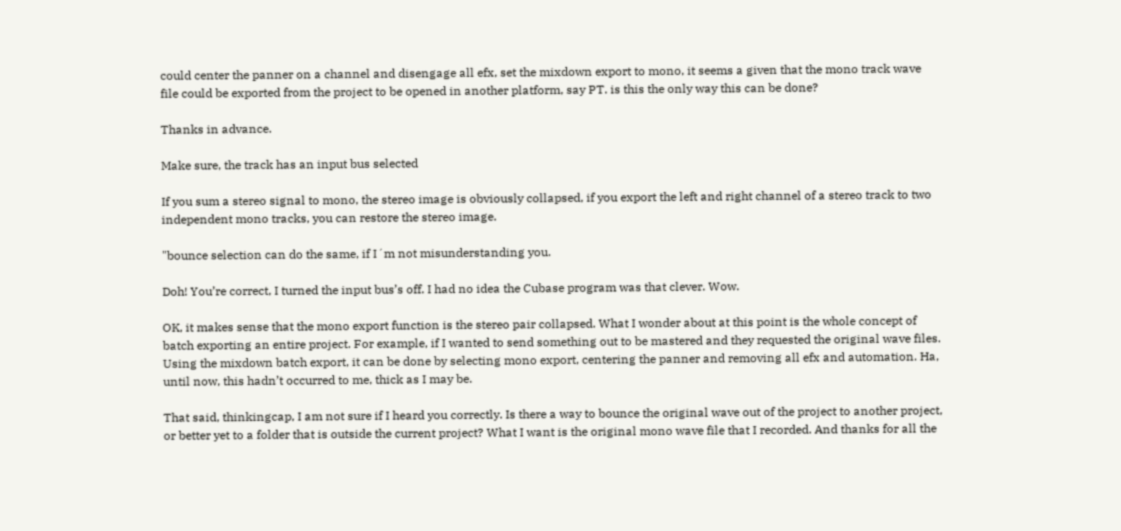could center the panner on a channel and disengage all efx, set the mixdown export to mono, it seems a given that the mono track wave file could be exported from the project to be opened in another platform, say PT. is this the only way this can be done?

Thanks in advance.

Make sure, the track has an input bus selected

If you sum a stereo signal to mono, the stereo image is obviously collapsed, if you export the left and right channel of a stereo track to two independent mono tracks, you can restore the stereo image.

"bounce selection can do the same, if I´m not misunderstanding you.

Doh! You’re correct, I turned the input bus’s off. I had no idea the Cubase program was that clever. Wow.

OK, it makes sense that the mono export function is the stereo pair collapsed. What I wonder about at this point is the whole concept of batch exporting an entire project. For example, if I wanted to send something out to be mastered and they requested the original wave files. Using the mixdown batch export, it can be done by selecting mono export, centering the panner and removing all efx and automation. Ha, until now, this hadn’t occurred to me, thick as I may be.

That said, thinkingcap, I am not sure if I heard you correctly. Is there a way to bounce the original wave out of the project to another project, or better yet to a folder that is outside the current project? What I want is the original mono wave file that I recorded. And thanks for all the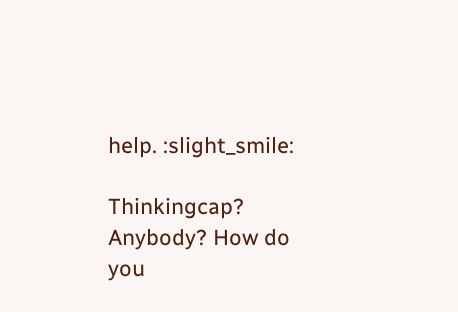help. :slight_smile:

Thinkingcap? Anybody? How do you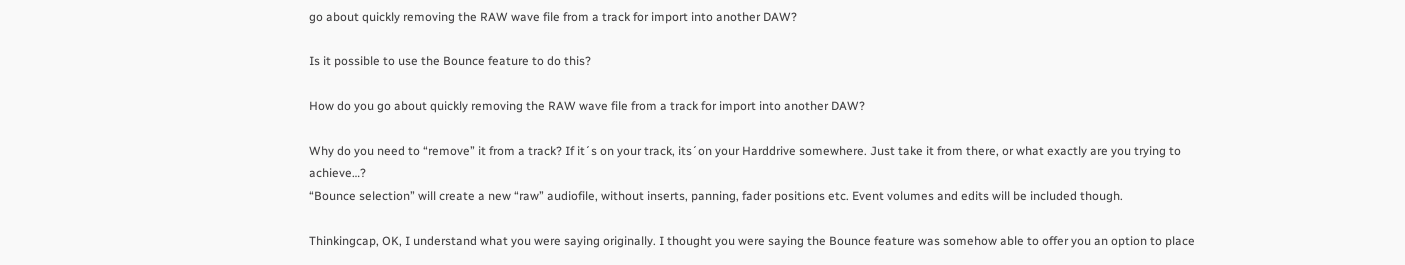go about quickly removing the RAW wave file from a track for import into another DAW?

Is it possible to use the Bounce feature to do this?

How do you go about quickly removing the RAW wave file from a track for import into another DAW?

Why do you need to “remove” it from a track? If it´s on your track, its´on your Harddrive somewhere. Just take it from there, or what exactly are you trying to achieve…?
“Bounce selection” will create a new “raw” audiofile, without inserts, panning, fader positions etc. Event volumes and edits will be included though.

Thinkingcap, OK, I understand what you were saying originally. I thought you were saying the Bounce feature was somehow able to offer you an option to place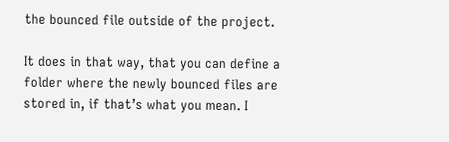the bounced file outside of the project.

It does in that way, that you can define a folder where the newly bounced files are stored in, if that’s what you mean. I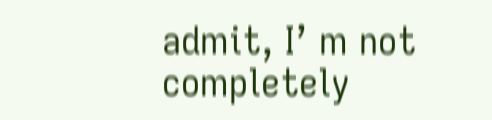admit, I’ m not completely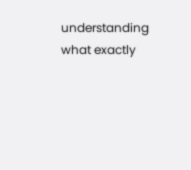understanding what exactly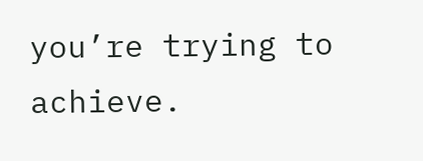you’re trying to achieve.